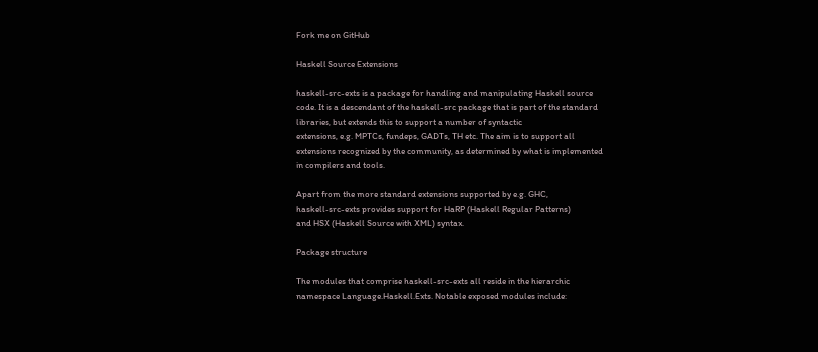Fork me on GitHub

Haskell Source Extensions

haskell-src-exts is a package for handling and manipulating Haskell source
code. It is a descendant of the haskell-src package that is part of the standard
libraries, but extends this to support a number of syntactic
extensions, e.g. MPTCs, fundeps, GADTs, TH etc. The aim is to support all
extensions recognized by the community, as determined by what is implemented
in compilers and tools.

Apart from the more standard extensions supported by e.g. GHC,
haskell-src-exts provides support for HaRP (Haskell Regular Patterns)
and HSX (Haskell Source with XML) syntax.

Package structure

The modules that comprise haskell-src-exts all reside in the hierarchic
namespace Language.Haskell.Exts. Notable exposed modules include: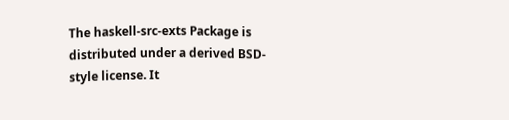The haskell-src-exts Package is distributed under a derived BSD-style license. It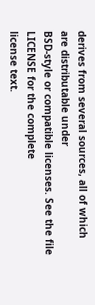derives from several sources, all of which are distributable under
BSD-style or compatible licenses. See the file LICENSE for the complete
license text.